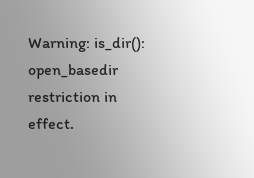Warning: is_dir(): open_basedir restriction in effect.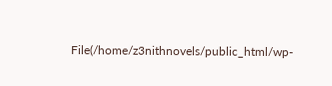File(/home/z3nithnovels/public_html/wp-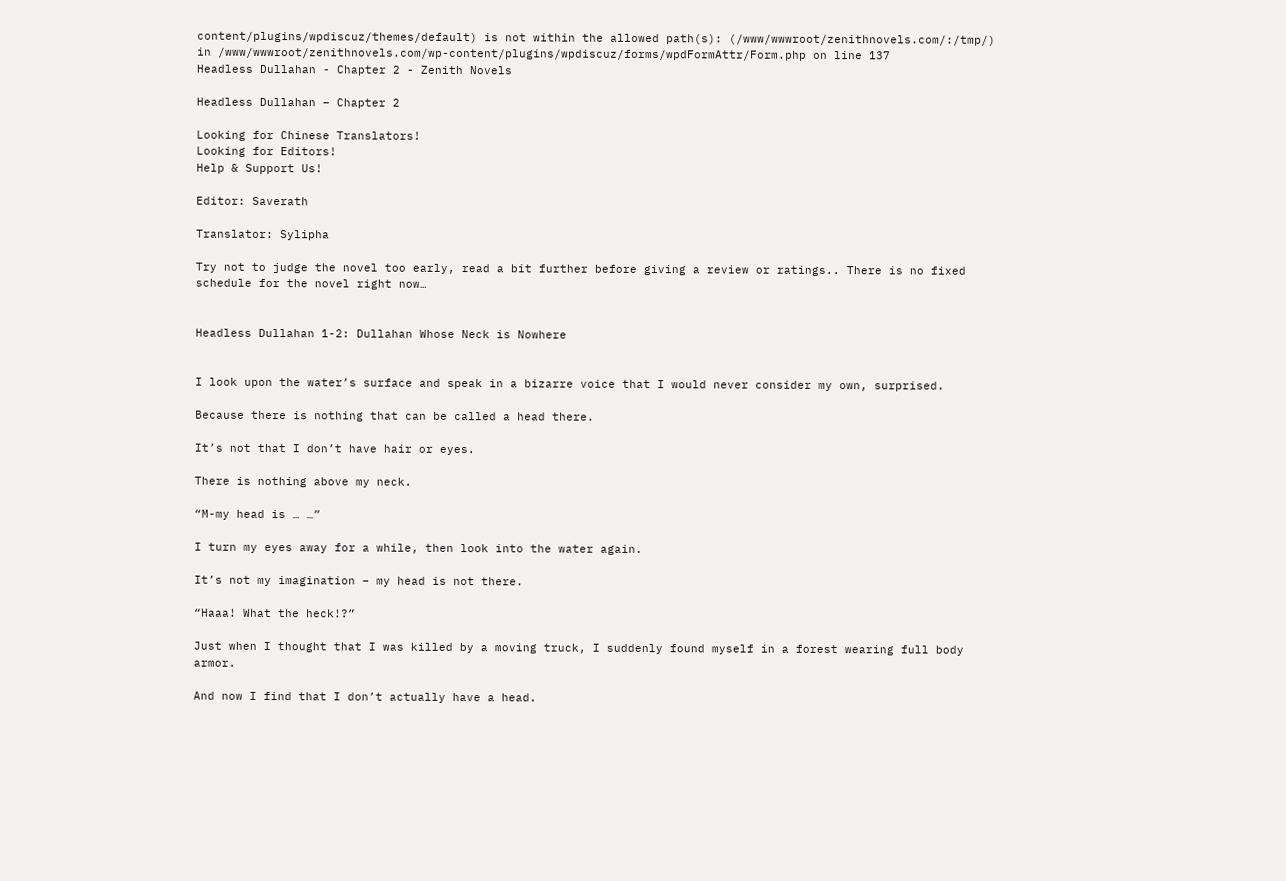content/plugins/wpdiscuz/themes/default) is not within the allowed path(s): (/www/wwwroot/zenithnovels.com/:/tmp/) in /www/wwwroot/zenithnovels.com/wp-content/plugins/wpdiscuz/forms/wpdFormAttr/Form.php on line 137
Headless Dullahan - Chapter 2 - Zenith Novels

Headless Dullahan – Chapter 2

Looking for Chinese Translators!
Looking for Editors!
Help & Support Us!

Editor: Saverath

Translator: Sylipha

Try not to judge the novel too early, read a bit further before giving a review or ratings.. There is no fixed schedule for the novel right now…


Headless Dullahan 1-2: Dullahan Whose Neck is Nowhere


I look upon the water’s surface and speak in a bizarre voice that I would never consider my own, surprised.

Because there is nothing that can be called a head there.

It’s not that I don’t have hair or eyes.

There is nothing above my neck.

“M-my head is … …”

I turn my eyes away for a while, then look into the water again.

It’s not my imagination – my head is not there.

“Haaa! What the heck!?”

Just when I thought that I was killed by a moving truck, I suddenly found myself in a forest wearing full body armor.

And now I find that I don’t actually have a head.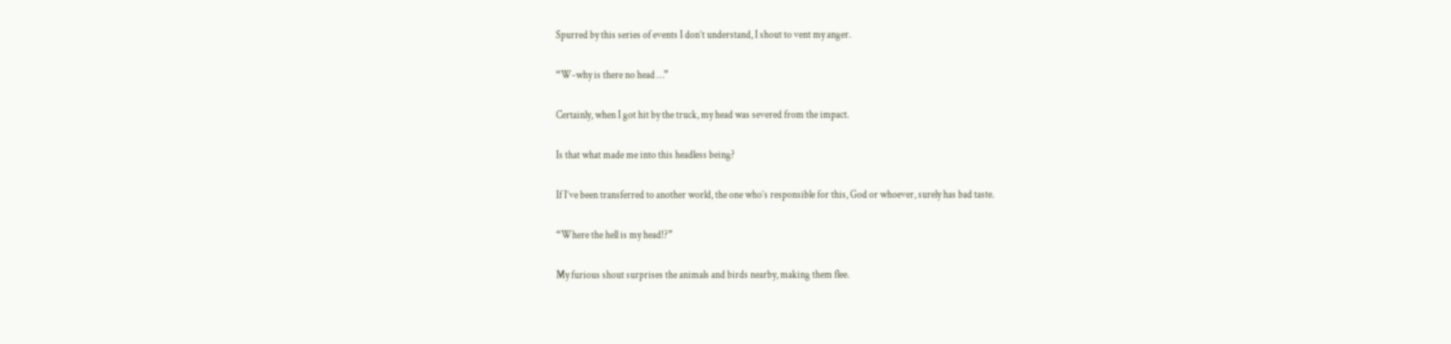Spurred by this series of events I don’t understand, I shout to vent my anger.

“W-why is there no head …”

Certainly, when I got hit by the truck, my head was severed from the impact.

Is that what made me into this headless being?

If I’ve been transferred to another world, the one who’s responsible for this, God or whoever, surely has bad taste.

“Where the hell is my head!?”

My furious shout surprises the animals and birds nearby, making them flee.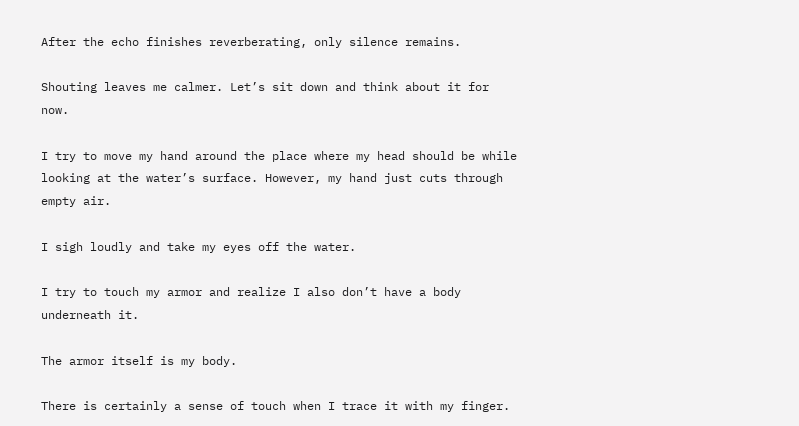After the echo finishes reverberating, only silence remains.

Shouting leaves me calmer. Let’s sit down and think about it for now.

I try to move my hand around the place where my head should be while looking at the water’s surface. However, my hand just cuts through empty air.

I sigh loudly and take my eyes off the water.

I try to touch my armor and realize I also don’t have a body underneath it.

The armor itself is my body.

There is certainly a sense of touch when I trace it with my finger.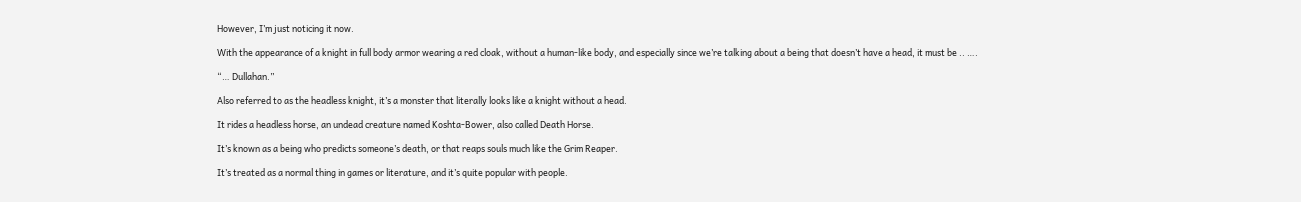However, I’m just noticing it now.

With the appearance of a knight in full body armor wearing a red cloak, without a human-like body, and especially since we’re talking about a being that doesn’t have a head, it must be .. ….

“… Dullahan.”

Also referred to as the headless knight, it’s a monster that literally looks like a knight without a head.

It rides a headless horse, an undead creature named Koshta-Bower, also called Death Horse.

It’s known as a being who predicts someone’s death, or that reaps souls much like the Grim Reaper.

It’s treated as a normal thing in games or literature, and it’s quite popular with people.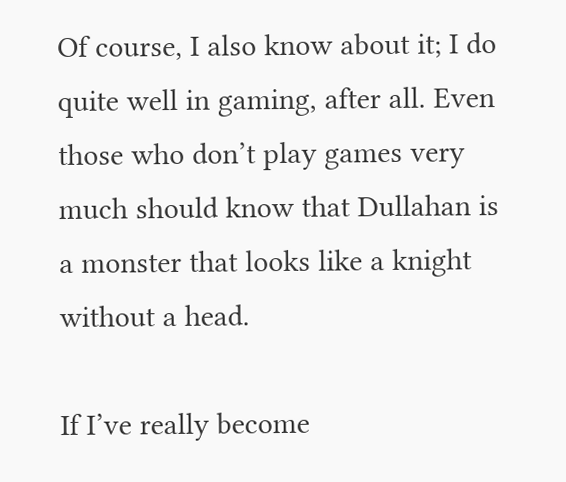Of course, I also know about it; I do quite well in gaming, after all. Even those who don’t play games very much should know that Dullahan is a monster that looks like a knight without a head.

If I’ve really become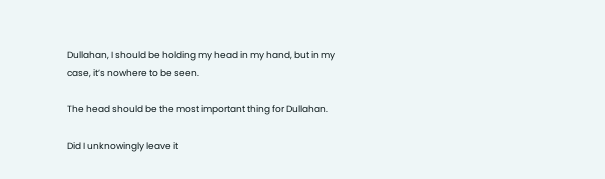Dullahan, I should be holding my head in my hand, but in my case, it’s nowhere to be seen.

The head should be the most important thing for Dullahan.

Did I unknowingly leave it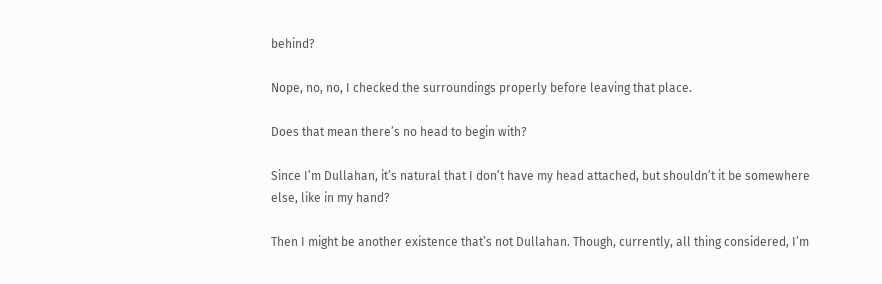behind?

Nope, no, no, I checked the surroundings properly before leaving that place.

Does that mean there’s no head to begin with?

Since I’m Dullahan, it’s natural that I don’t have my head attached, but shouldn’t it be somewhere else, like in my hand?

Then I might be another existence that’s not Dullahan. Though, currently, all thing considered, I’m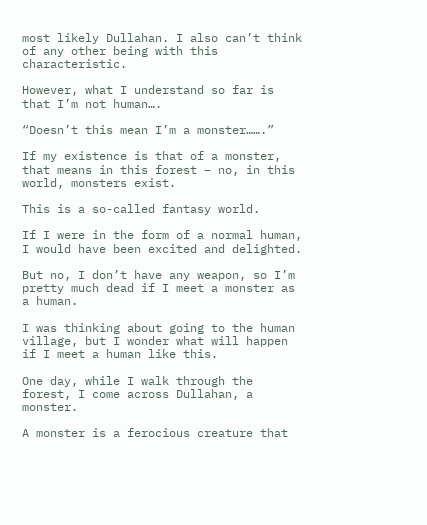most likely Dullahan. I also can’t think of any other being with this characteristic.

However, what I understand so far is that I’m not human….

“Doesn’t this mean I’m a monster…….”

If my existence is that of a monster, that means in this forest – no, in this world, monsters exist.

This is a so-called fantasy world.

If I were in the form of a normal human, I would have been excited and delighted.

But no, I don’t have any weapon, so I’m pretty much dead if I meet a monster as a human.

I was thinking about going to the human village, but I wonder what will happen if I meet a human like this.

One day, while I walk through the forest, I come across Dullahan, a monster.

A monster is a ferocious creature that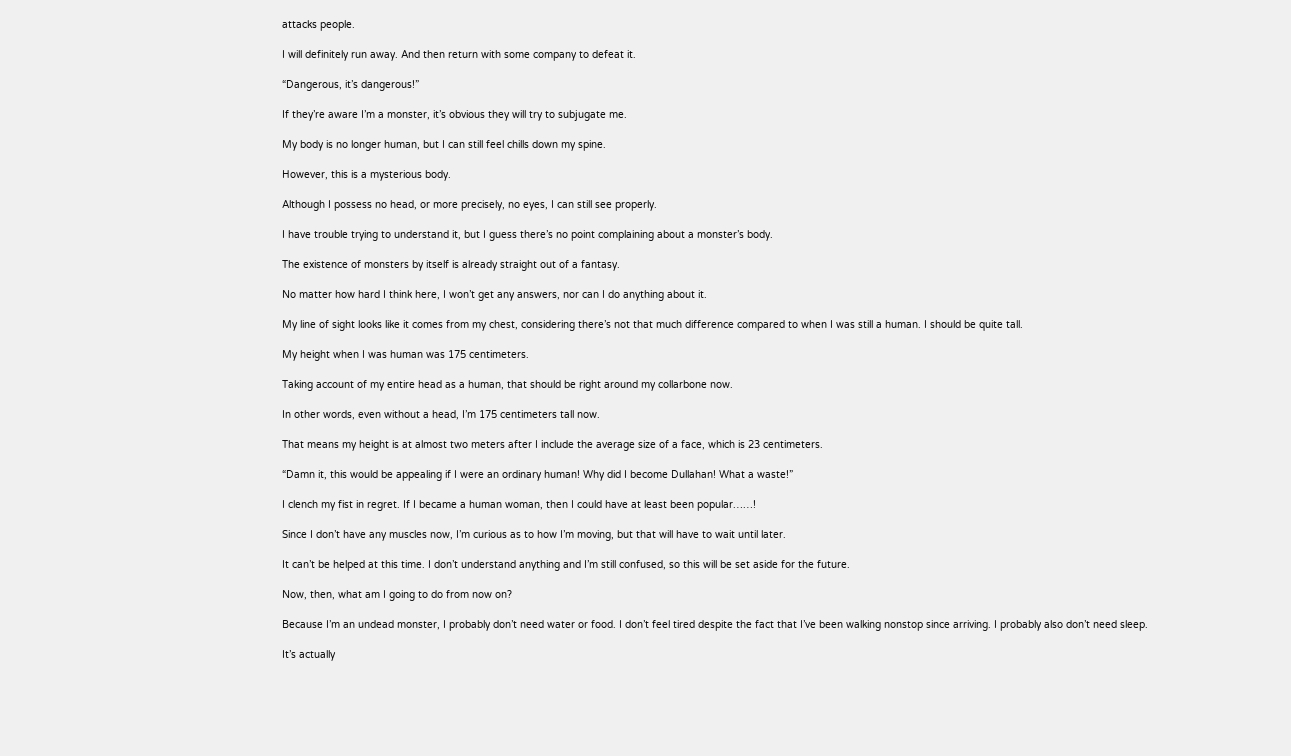attacks people.

I will definitely run away. And then return with some company to defeat it.

“Dangerous, it’s dangerous!”

If they’re aware I’m a monster, it’s obvious they will try to subjugate me.

My body is no longer human, but I can still feel chills down my spine.

However, this is a mysterious body.

Although I possess no head, or more precisely, no eyes, I can still see properly.

I have trouble trying to understand it, but I guess there’s no point complaining about a monster’s body.

The existence of monsters by itself is already straight out of a fantasy.

No matter how hard I think here, I won’t get any answers, nor can I do anything about it.

My line of sight looks like it comes from my chest, considering there’s not that much difference compared to when I was still a human. I should be quite tall.

My height when I was human was 175 centimeters.

Taking account of my entire head as a human, that should be right around my collarbone now.

In other words, even without a head, I’m 175 centimeters tall now.

That means my height is at almost two meters after I include the average size of a face, which is 23 centimeters.

“Damn it, this would be appealing if I were an ordinary human! Why did I become Dullahan! What a waste!”

I clench my fist in regret. If I became a human woman, then I could have at least been popular……!

Since I don’t have any muscles now, I’m curious as to how I’m moving, but that will have to wait until later.

It can’t be helped at this time. I don’t understand anything and I’m still confused, so this will be set aside for the future.

Now, then, what am I going to do from now on?

Because I’m an undead monster, I probably don’t need water or food. I don’t feel tired despite the fact that I’ve been walking nonstop since arriving. I probably also don’t need sleep.

It’s actually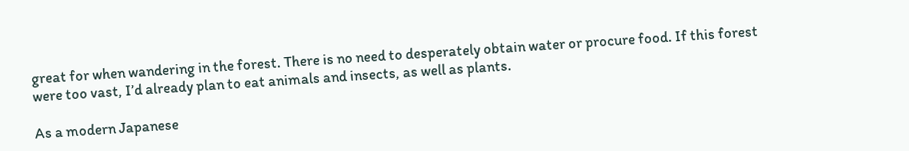great for when wandering in the forest. There is no need to desperately obtain water or procure food. If this forest were too vast, I’d already plan to eat animals and insects, as well as plants.

As a modern Japanese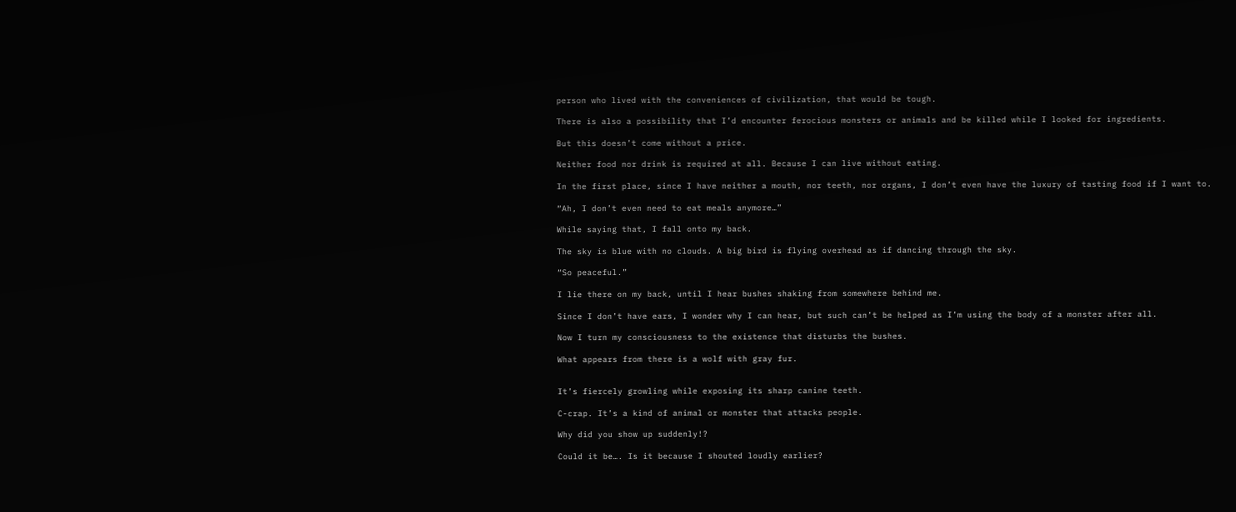person who lived with the conveniences of civilization, that would be tough.

There is also a possibility that I’d encounter ferocious monsters or animals and be killed while I looked for ingredients.

But this doesn’t come without a price.

Neither food nor drink is required at all. Because I can live without eating.

In the first place, since I have neither a mouth, nor teeth, nor organs, I don’t even have the luxury of tasting food if I want to.

“Ah, I don’t even need to eat meals anymore…”

While saying that, I fall onto my back.

The sky is blue with no clouds. A big bird is flying overhead as if dancing through the sky.

“So peaceful.”

I lie there on my back, until I hear bushes shaking from somewhere behind me.

Since I don’t have ears, I wonder why I can hear, but such can’t be helped as I’m using the body of a monster after all.

Now I turn my consciousness to the existence that disturbs the bushes.

What appears from there is a wolf with gray fur.


It’s fiercely growling while exposing its sharp canine teeth.

C-crap. It’s a kind of animal or monster that attacks people.

Why did you show up suddenly!?

Could it be…. Is it because I shouted loudly earlier?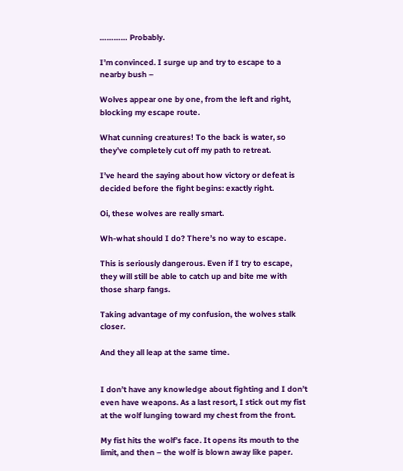………… Probably.

I’m convinced. I surge up and try to escape to a nearby bush –

Wolves appear one by one, from the left and right, blocking my escape route.

What cunning creatures! To the back is water, so they’ve completely cut off my path to retreat.

I’ve heard the saying about how victory or defeat is decided before the fight begins: exactly right.

Oi, these wolves are really smart.

Wh-what should I do? There’s no way to escape.

This is seriously dangerous. Even if I try to escape, they will still be able to catch up and bite me with those sharp fangs.

Taking advantage of my confusion, the wolves stalk closer.

And they all leap at the same time.


I don’t have any knowledge about fighting and I don’t even have weapons. As a last resort, I stick out my fist at the wolf lunging toward my chest from the front.

My fist hits the wolf’s face. It opens its mouth to the limit, and then – the wolf is blown away like paper.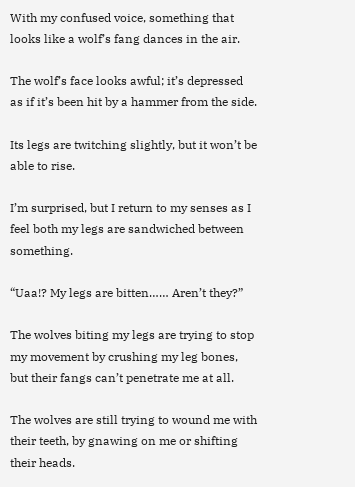With my confused voice, something that looks like a wolf’s fang dances in the air.

The wolf’s face looks awful; it’s depressed as if it’s been hit by a hammer from the side.

Its legs are twitching slightly, but it won’t be able to rise.

I’m surprised, but I return to my senses as I feel both my legs are sandwiched between something.

“Uaa!? My legs are bitten…… Aren’t they?”

The wolves biting my legs are trying to stop my movement by crushing my leg bones, but their fangs can’t penetrate me at all.

The wolves are still trying to wound me with their teeth, by gnawing on me or shifting their heads.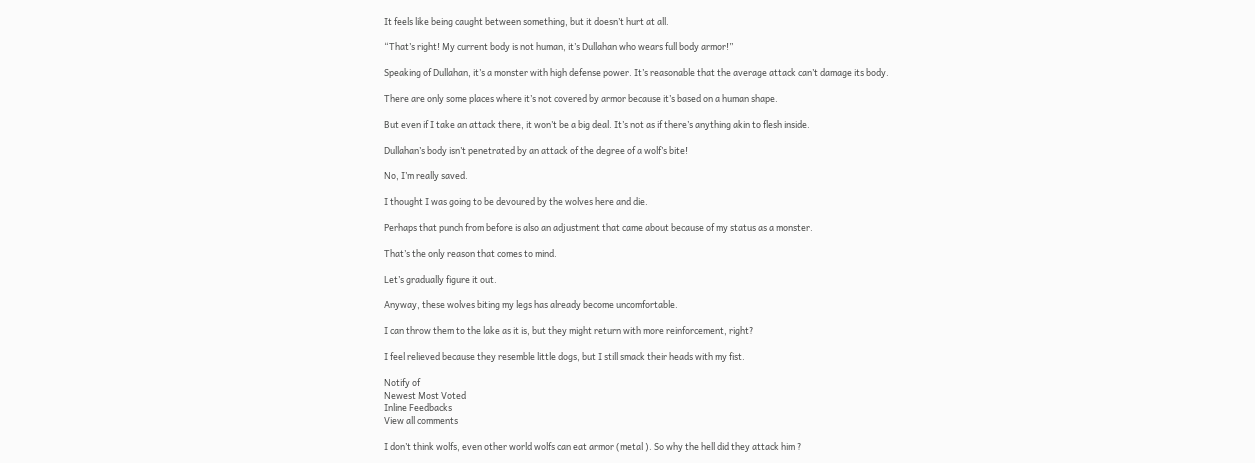It feels like being caught between something, but it doesn’t hurt at all.

“That’s right! My current body is not human, it’s Dullahan who wears full body armor!”

Speaking of Dullahan, it’s a monster with high defense power. It’s reasonable that the average attack can’t damage its body.

There are only some places where it’s not covered by armor because it’s based on a human shape.

But even if I take an attack there, it won’t be a big deal. It’s not as if there’s anything akin to flesh inside.

Dullahan’s body isn’t penetrated by an attack of the degree of a wolf’s bite!

No, I’m really saved.

I thought I was going to be devoured by the wolves here and die.

Perhaps that punch from before is also an adjustment that came about because of my status as a monster.

That’s the only reason that comes to mind.

Let’s gradually figure it out.

Anyway, these wolves biting my legs has already become uncomfortable.

I can throw them to the lake as it is, but they might return with more reinforcement, right?

I feel relieved because they resemble little dogs, but I still smack their heads with my fist.

Notify of
Newest Most Voted
Inline Feedbacks
View all comments

I don’t think wolfs, even other world wolfs can eat armor (metal ). So why the hell did they attack him ?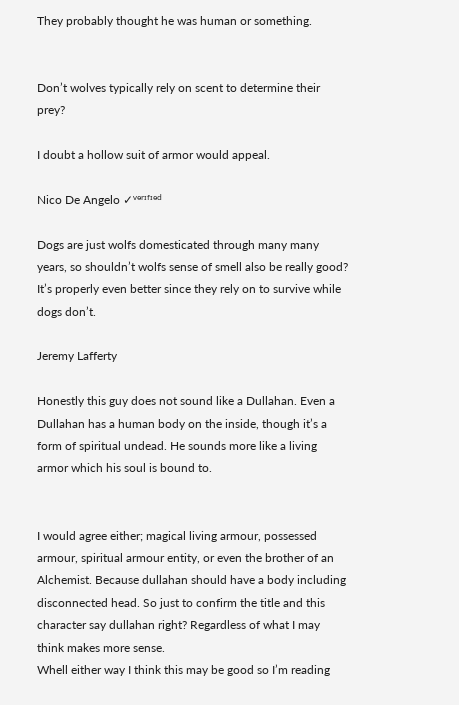They probably thought he was human or something.


Don’t wolves typically rely on scent to determine their prey?

I doubt a hollow suit of armor would appeal.

Nico De Angelo ✓ᵛᵉʳᶦᶠᶦᵉᵈ

Dogs are just wolfs domesticated through many many years, so shouldn’t wolfs sense of smell also be really good? It’s properly even better since they rely on to survive while dogs don’t.

Jeremy Lafferty

Honestly this guy does not sound like a Dullahan. Even a Dullahan has a human body on the inside, though it’s a form of spiritual undead. He sounds more like a living armor which his soul is bound to.


I would agree either; magical living armour, possessed armour, spiritual armour entity, or even the brother of an Alchemist. Because dullahan should have a body including disconnected head. So just to confirm the title and this character say dullahan right? Regardless of what I may think makes more sense.
Whell either way I think this may be good so I’m reading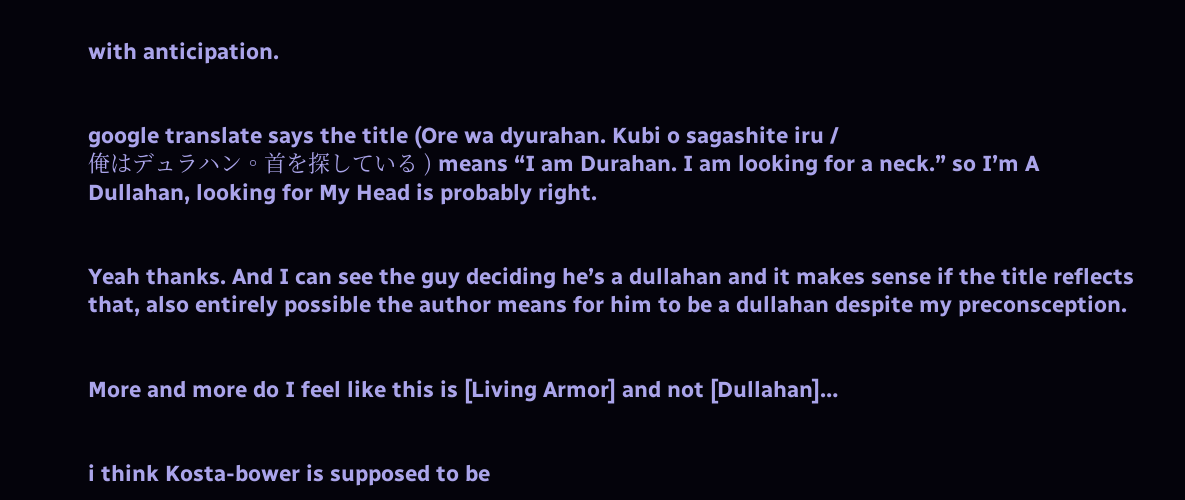with anticipation.


google translate says the title (Ore wa dyurahan. Kubi o sagashite iru /
俺はデュラハン。首を探している ) means “I am Durahan. I am looking for a neck.” so I’m A Dullahan, looking for My Head is probably right.


Yeah thanks. And I can see the guy deciding he’s a dullahan and it makes sense if the title reflects that, also entirely possible the author means for him to be a dullahan despite my preconsception.


More and more do I feel like this is [Living Armor] and not [Dullahan]…


i think Kosta-bower is supposed to be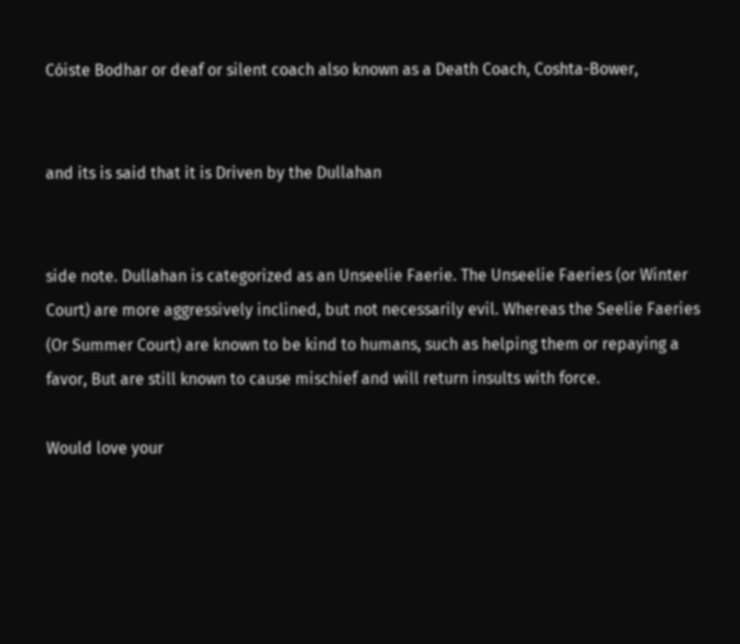Cóiste Bodhar or deaf or silent coach also known as a Death Coach, Coshta-Bower,


and its is said that it is Driven by the Dullahan


side note. Dullahan is categorized as an Unseelie Faerie. The Unseelie Faeries (or Winter Court) are more aggressively inclined, but not necessarily evil. Whereas the Seelie Faeries (Or Summer Court) are known to be kind to humans, such as helping them or repaying a favor, But are still known to cause mischief and will return insults with force.

Would love your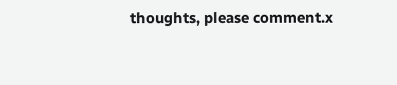thoughts, please comment.x